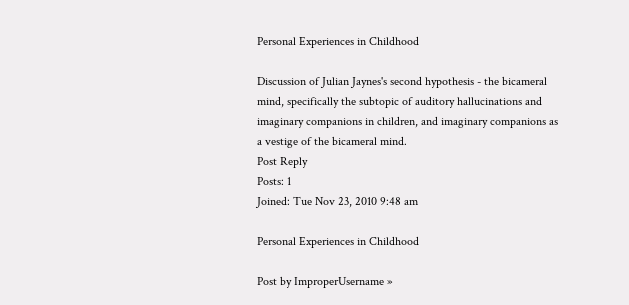Personal Experiences in Childhood

Discussion of Julian Jaynes's second hypothesis - the bicameral mind, specifically the subtopic of auditory hallucinations and imaginary companions in children, and imaginary companions as a vestige of the bicameral mind.
Post Reply
Posts: 1
Joined: Tue Nov 23, 2010 9:48 am

Personal Experiences in Childhood

Post by ImproperUsername »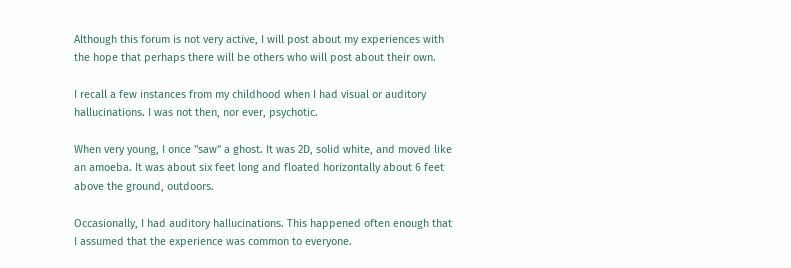Although this forum is not very active, I will post about my experiences with the hope that perhaps there will be others who will post about their own.

I recall a few instances from my childhood when I had visual or auditory hallucinations. I was not then, nor ever, psychotic.

When very young, I once "saw" a ghost. It was 2D, solid white, and moved like an amoeba. It was about six feet long and floated horizontally about 6 feet above the ground, outdoors.

Occasionally, I had auditory hallucinations. This happened often enough that I assumed that the experience was common to everyone.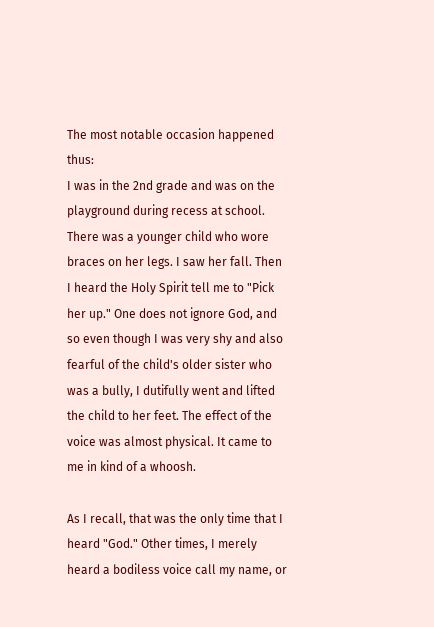The most notable occasion happened thus:
I was in the 2nd grade and was on the playground during recess at school. There was a younger child who wore braces on her legs. I saw her fall. Then I heard the Holy Spirit tell me to "Pick her up." One does not ignore God, and so even though I was very shy and also fearful of the child's older sister who was a bully, I dutifully went and lifted the child to her feet. The effect of the voice was almost physical. It came to me in kind of a whoosh.

As I recall, that was the only time that I heard "God." Other times, I merely heard a bodiless voice call my name, or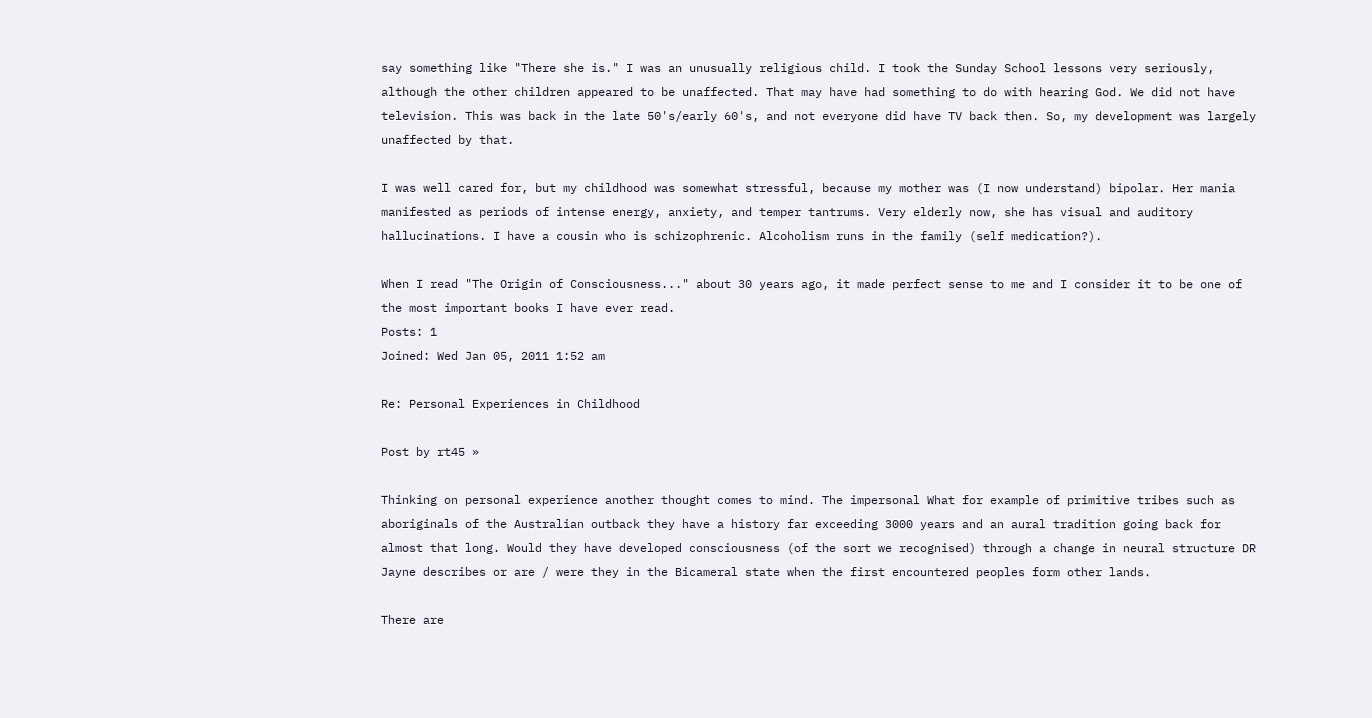say something like "There she is." I was an unusually religious child. I took the Sunday School lessons very seriously, although the other children appeared to be unaffected. That may have had something to do with hearing God. We did not have television. This was back in the late 50's/early 60's, and not everyone did have TV back then. So, my development was largely unaffected by that.

I was well cared for, but my childhood was somewhat stressful, because my mother was (I now understand) bipolar. Her mania manifested as periods of intense energy, anxiety, and temper tantrums. Very elderly now, she has visual and auditory hallucinations. I have a cousin who is schizophrenic. Alcoholism runs in the family (self medication?).

When I read "The Origin of Consciousness..." about 30 years ago, it made perfect sense to me and I consider it to be one of the most important books I have ever read.
Posts: 1
Joined: Wed Jan 05, 2011 1:52 am

Re: Personal Experiences in Childhood

Post by rt45 »

Thinking on personal experience another thought comes to mind. The impersonal What for example of primitive tribes such as aboriginals of the Australian outback they have a history far exceeding 3000 years and an aural tradition going back for almost that long. Would they have developed consciousness (of the sort we recognised) through a change in neural structure DR Jayne describes or are / were they in the Bicameral state when the first encountered peoples form other lands.

There are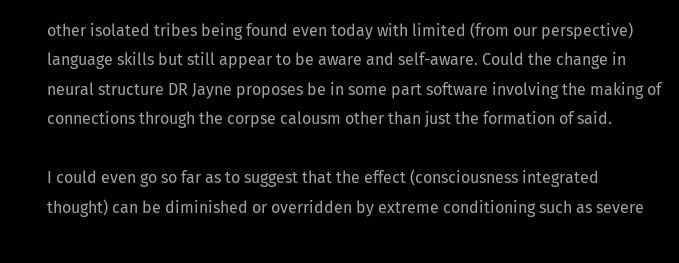other isolated tribes being found even today with limited (from our perspective) language skills but still appear to be aware and self-aware. Could the change in neural structure DR Jayne proposes be in some part software involving the making of connections through the corpse calousm other than just the formation of said.

I could even go so far as to suggest that the effect (consciousness integrated thought) can be diminished or overridden by extreme conditioning such as severe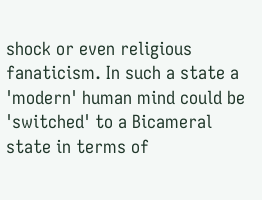shock or even religious fanaticism. In such a state a 'modern' human mind could be 'switched' to a Bicameral state in terms of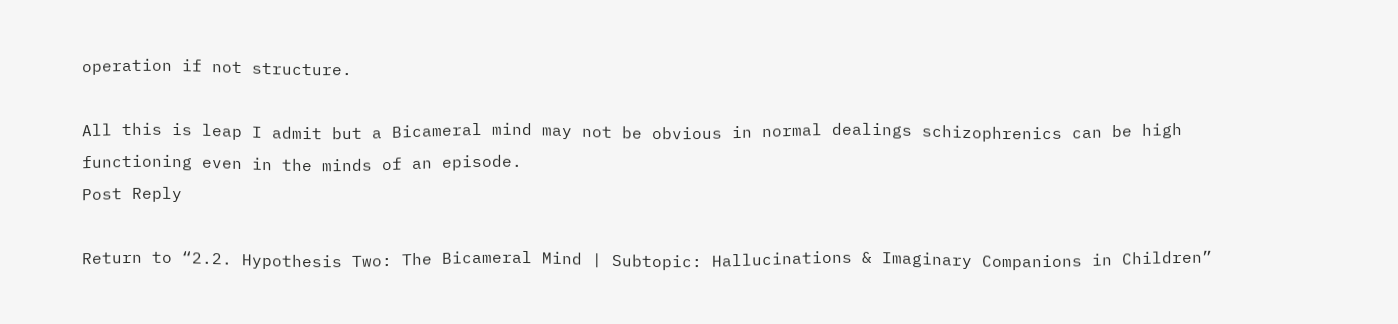operation if not structure.

All this is leap I admit but a Bicameral mind may not be obvious in normal dealings schizophrenics can be high functioning even in the minds of an episode.
Post Reply

Return to “2.2. Hypothesis Two: The Bicameral Mind | Subtopic: Hallucinations & Imaginary Companions in Children”